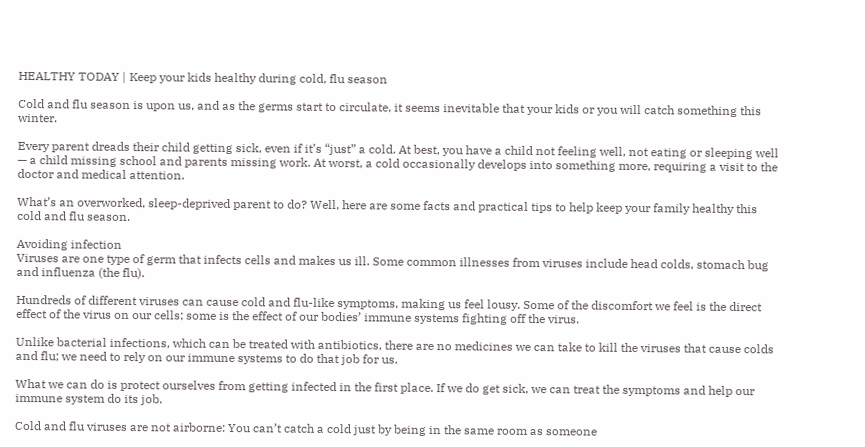HEALTHY TODAY | Keep your kids healthy during cold, flu season

Cold and flu season is upon us, and as the germs start to circulate, it seems inevitable that your kids or you will catch something this winter.

Every parent dreads their child getting sick, even if it’s “just” a cold. At best, you have a child not feeling well, not eating or sleeping well — a child missing school and parents missing work. At worst, a cold occasionally develops into something more, requiring a visit to the doctor and medical attention.

What’s an overworked, sleep-deprived parent to do? Well, here are some facts and practical tips to help keep your family healthy this cold and flu season.

Avoiding infection
Viruses are one type of germ that infects cells and makes us ill. Some common illnesses from viruses include head colds, stomach bug and influenza (the flu).

Hundreds of different viruses can cause cold and flu-like symptoms, making us feel lousy. Some of the discomfort we feel is the direct effect of the virus on our cells; some is the effect of our bodies’ immune systems fighting off the virus.

Unlike bacterial infections, which can be treated with antibiotics, there are no medicines we can take to kill the viruses that cause colds and flu; we need to rely on our immune systems to do that job for us.

What we can do is protect ourselves from getting infected in the first place. If we do get sick, we can treat the symptoms and help our immune system do its job.

Cold and flu viruses are not airborne: You can’t catch a cold just by being in the same room as someone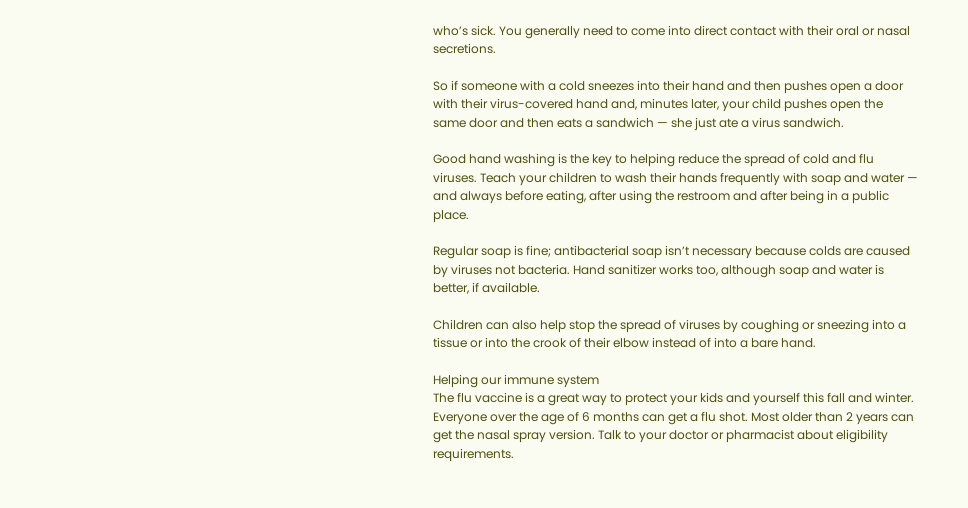who’s sick. You generally need to come into direct contact with their oral or nasal secretions.

So if someone with a cold sneezes into their hand and then pushes open a door with their virus-covered hand and, minutes later, your child pushes open the same door and then eats a sandwich — she just ate a virus sandwich.

Good hand washing is the key to helping reduce the spread of cold and flu viruses. Teach your children to wash their hands frequently with soap and water — and always before eating, after using the restroom and after being in a public place.

Regular soap is fine; antibacterial soap isn’t necessary because colds are caused by viruses not bacteria. Hand sanitizer works too, although soap and water is better, if available.

Children can also help stop the spread of viruses by coughing or sneezing into a tissue or into the crook of their elbow instead of into a bare hand.

Helping our immune system
The flu vaccine is a great way to protect your kids and yourself this fall and winter. Everyone over the age of 6 months can get a flu shot. Most older than 2 years can get the nasal spray version. Talk to your doctor or pharmacist about eligibility requirements.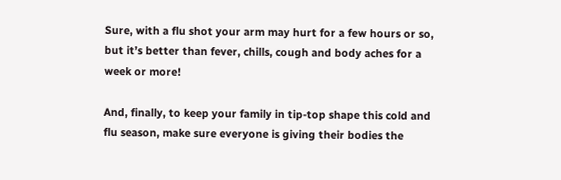Sure, with a flu shot your arm may hurt for a few hours or so, but it’s better than fever, chills, cough and body aches for a week or more!

And, finally, to keep your family in tip-top shape this cold and flu season, make sure everyone is giving their bodies the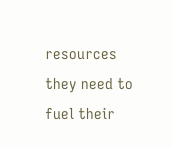resources they need to fuel their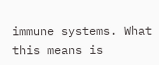immune systems. What this means is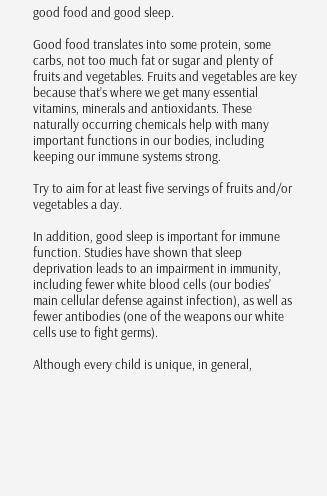good food and good sleep.

Good food translates into some protein, some carbs, not too much fat or sugar and plenty of fruits and vegetables. Fruits and vegetables are key because that’s where we get many essential vitamins, minerals and antioxidants. These naturally occurring chemicals help with many important functions in our bodies, including keeping our immune systems strong.

Try to aim for at least five servings of fruits and/or vegetables a day.

In addition, good sleep is important for immune function. Studies have shown that sleep deprivation leads to an impairment in immunity, including fewer white blood cells (our bodies’ main cellular defense against infection), as well as fewer antibodies (one of the weapons our white cells use to fight germs).

Although every child is unique, in general,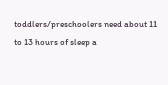toddlers/preschoolers need about 11 to 13 hours of sleep a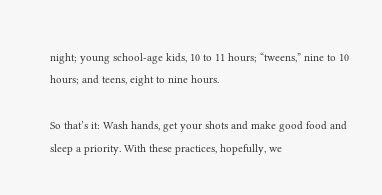night; young school-age kids, 10 to 11 hours; “tweens,” nine to 10 hours; and teens, eight to nine hours.

So that’s it: Wash hands, get your shots and make good food and sleep a priority. With these practices, hopefully, we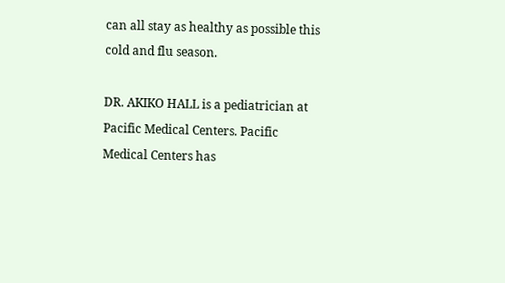can all stay as healthy as possible this cold and flu season.

DR. AKIKO HALL is a pediatrician at Pacific Medical Centers. Pacific Medical Centers has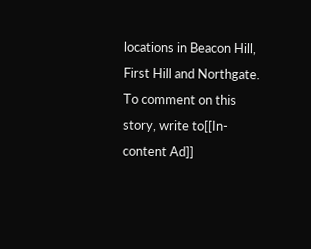locations in Beacon Hill, First Hill and Northgate. To comment on this story, write to[[In-content Ad]]